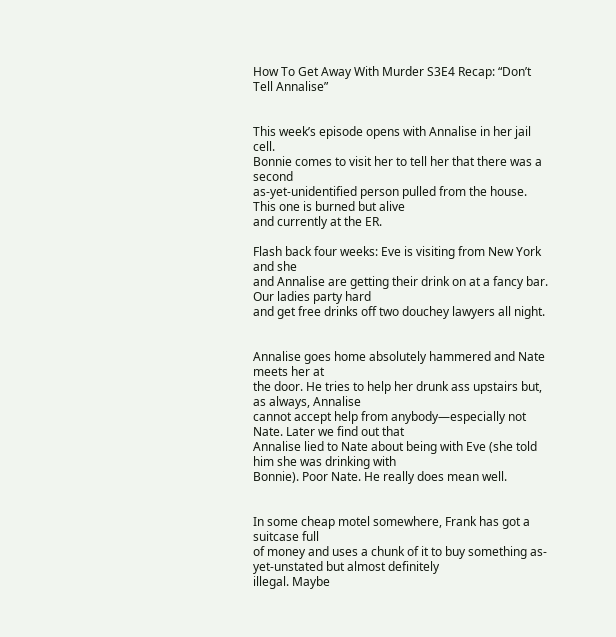How To Get Away With Murder S3E4 Recap: “Don’t Tell Annalise”


This week’s episode opens with Annalise in her jail cell.
Bonnie comes to visit her to tell her that there was a second
as-yet-unidentified person pulled from the house. This one is burned but alive
and currently at the ER.

Flash back four weeks: Eve is visiting from New York and she
and Annalise are getting their drink on at a fancy bar. Our ladies party hard
and get free drinks off two douchey lawyers all night.


Annalise goes home absolutely hammered and Nate meets her at
the door. He tries to help her drunk ass upstairs but, as always, Annalise
cannot accept help from anybody—especially not Nate. Later we find out that
Annalise lied to Nate about being with Eve (she told him she was drinking with
Bonnie). Poor Nate. He really does mean well.


In some cheap motel somewhere, Frank has got a suitcase full
of money and uses a chunk of it to buy something as-yet-unstated but almost definitely
illegal. Maybe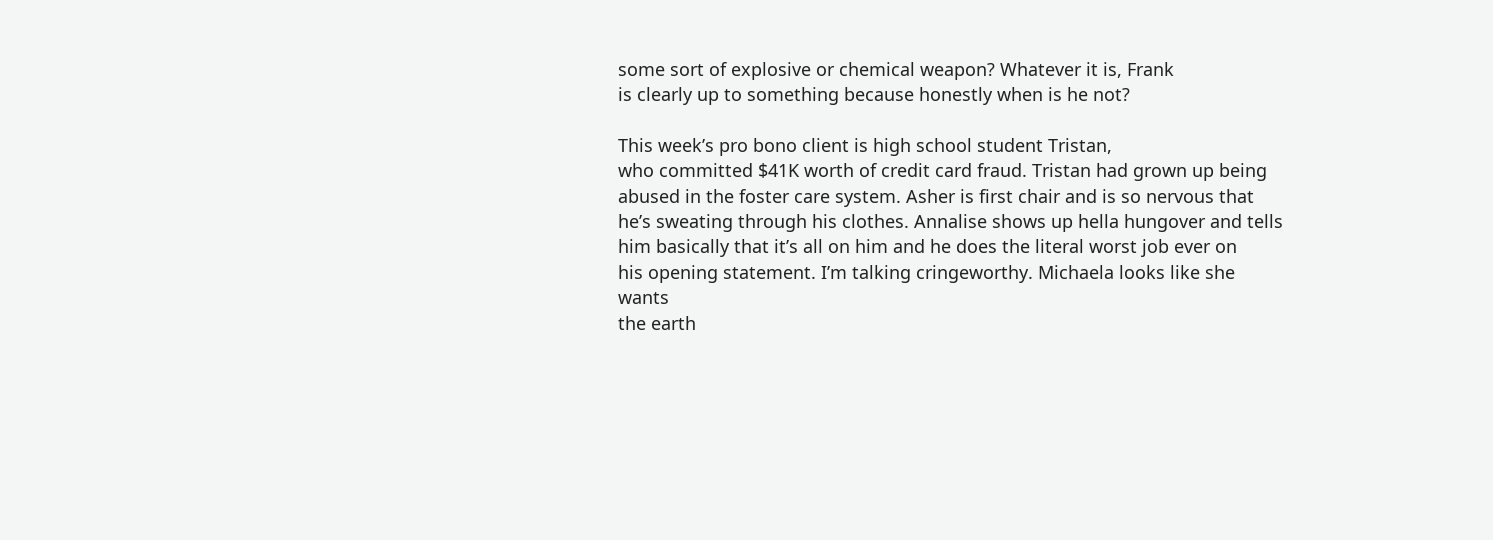some sort of explosive or chemical weapon? Whatever it is, Frank
is clearly up to something because honestly when is he not?

This week’s pro bono client is high school student Tristan,
who committed $41K worth of credit card fraud. Tristan had grown up being
abused in the foster care system. Asher is first chair and is so nervous that
he’s sweating through his clothes. Annalise shows up hella hungover and tells
him basically that it’s all on him and he does the literal worst job ever on
his opening statement. I’m talking cringeworthy. Michaela looks like she wants
the earth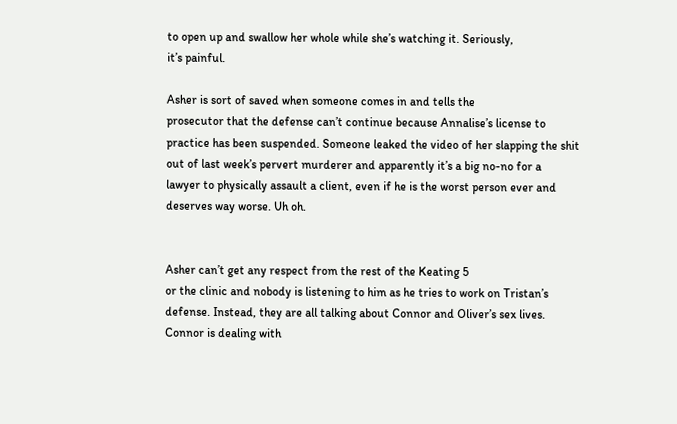to open up and swallow her whole while she’s watching it. Seriously,
it’s painful.

Asher is sort of saved when someone comes in and tells the
prosecutor that the defense can’t continue because Annalise’s license to
practice has been suspended. Someone leaked the video of her slapping the shit
out of last week’s pervert murderer and apparently it’s a big no-no for a
lawyer to physically assault a client, even if he is the worst person ever and
deserves way worse. Uh oh.


Asher can’t get any respect from the rest of the Keating 5
or the clinic and nobody is listening to him as he tries to work on Tristan’s
defense. Instead, they are all talking about Connor and Oliver’s sex lives.
Connor is dealing with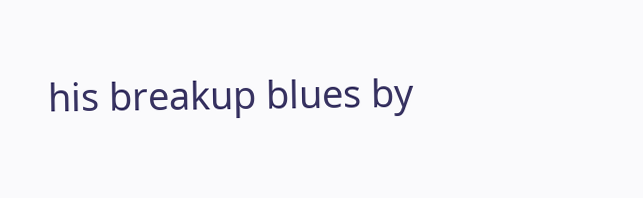his breakup blues by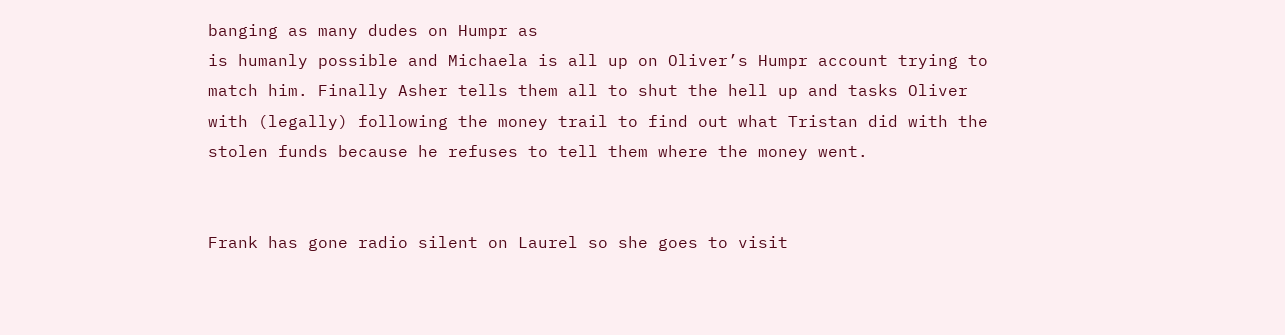banging as many dudes on Humpr as
is humanly possible and Michaela is all up on Oliver’s Humpr account trying to
match him. Finally Asher tells them all to shut the hell up and tasks Oliver
with (legally) following the money trail to find out what Tristan did with the
stolen funds because he refuses to tell them where the money went.


Frank has gone radio silent on Laurel so she goes to visit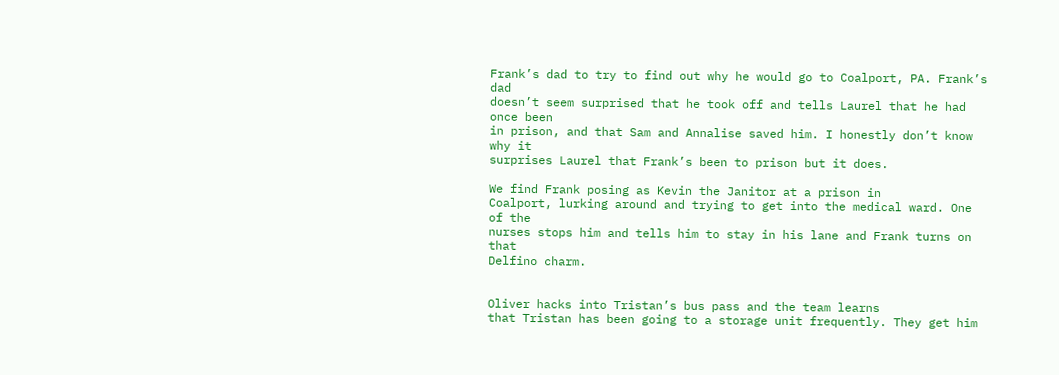Frank’s dad to try to find out why he would go to Coalport, PA. Frank’s dad
doesn’t seem surprised that he took off and tells Laurel that he had once been
in prison, and that Sam and Annalise saved him. I honestly don’t know why it
surprises Laurel that Frank’s been to prison but it does.

We find Frank posing as Kevin the Janitor at a prison in
Coalport, lurking around and trying to get into the medical ward. One of the
nurses stops him and tells him to stay in his lane and Frank turns on that
Delfino charm.


Oliver hacks into Tristan’s bus pass and the team learns
that Tristan has been going to a storage unit frequently. They get him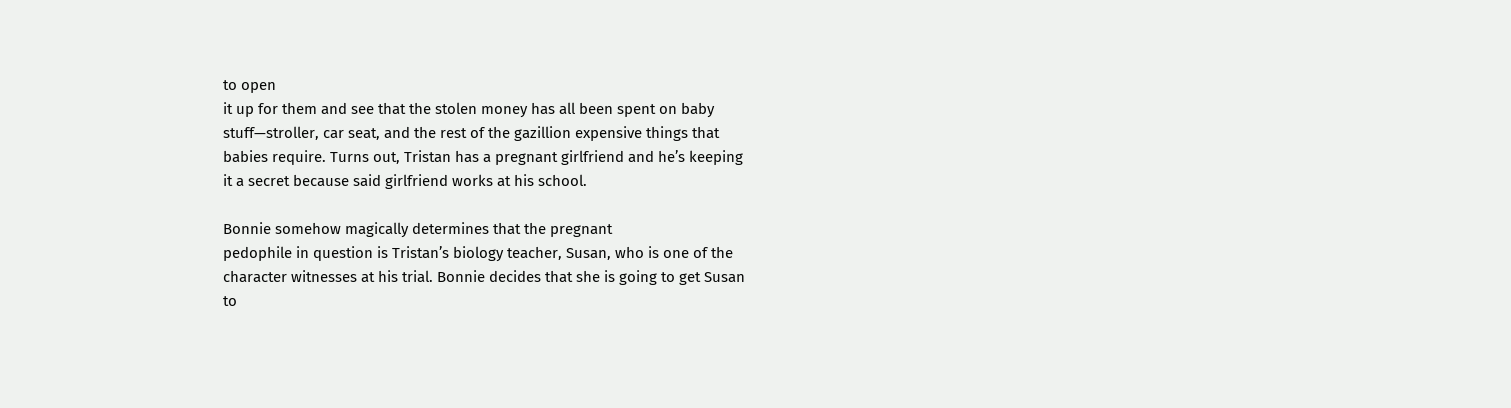to open
it up for them and see that the stolen money has all been spent on baby
stuff—stroller, car seat, and the rest of the gazillion expensive things that
babies require. Turns out, Tristan has a pregnant girlfriend and he’s keeping
it a secret because said girlfriend works at his school.

Bonnie somehow magically determines that the pregnant
pedophile in question is Tristan’s biology teacher, Susan, who is one of the
character witnesses at his trial. Bonnie decides that she is going to get Susan
to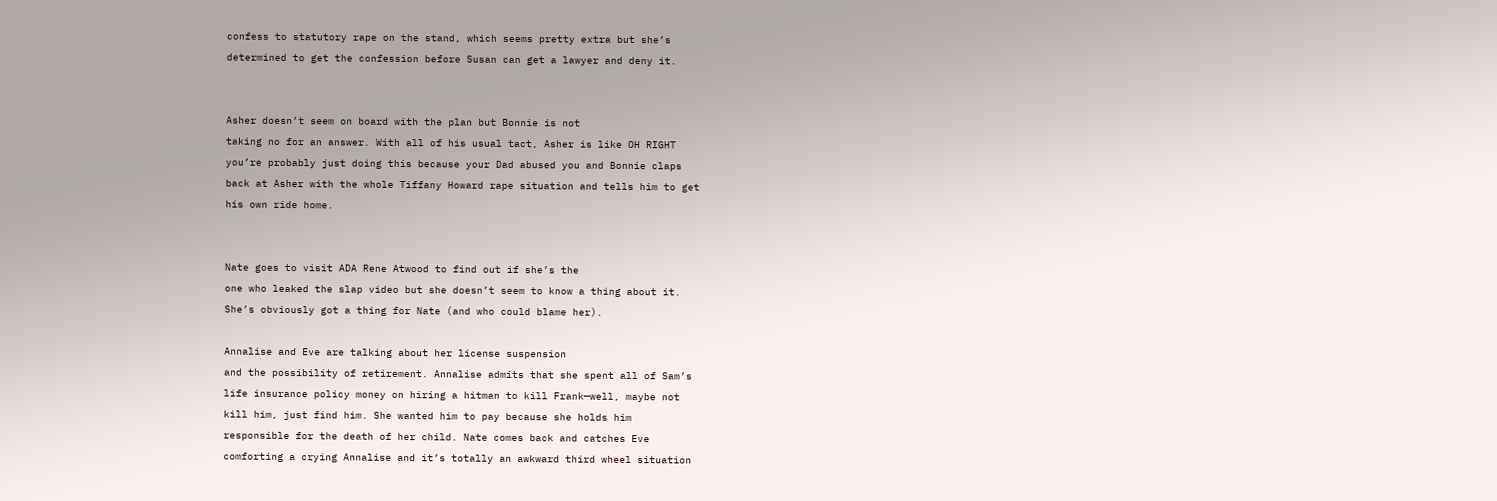confess to statutory rape on the stand, which seems pretty extra but she’s
determined to get the confession before Susan can get a lawyer and deny it.


Asher doesn’t seem on board with the plan but Bonnie is not
taking no for an answer. With all of his usual tact, Asher is like OH RIGHT
you’re probably just doing this because your Dad abused you and Bonnie claps
back at Asher with the whole Tiffany Howard rape situation and tells him to get
his own ride home.


Nate goes to visit ADA Rene Atwood to find out if she’s the
one who leaked the slap video but she doesn’t seem to know a thing about it.
She’s obviously got a thing for Nate (and who could blame her).

Annalise and Eve are talking about her license suspension
and the possibility of retirement. Annalise admits that she spent all of Sam’s
life insurance policy money on hiring a hitman to kill Frank—well, maybe not
kill him, just find him. She wanted him to pay because she holds him
responsible for the death of her child. Nate comes back and catches Eve
comforting a crying Annalise and it’s totally an awkward third wheel situation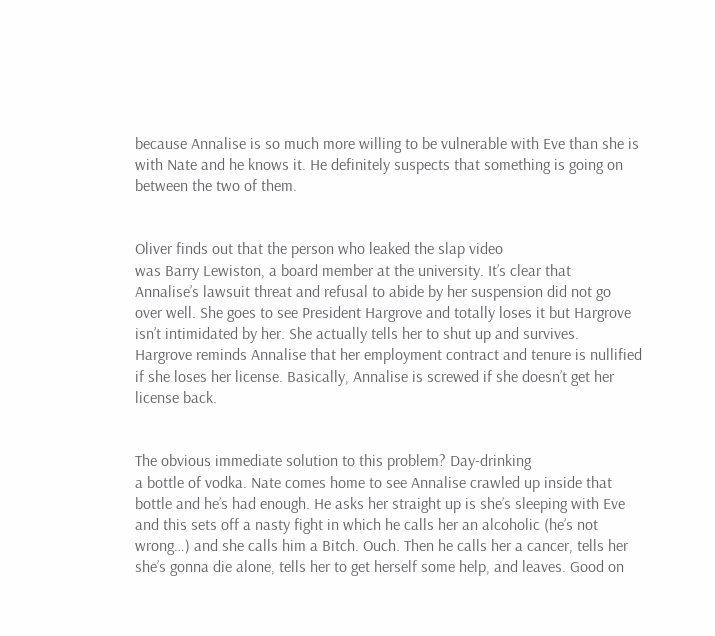because Annalise is so much more willing to be vulnerable with Eve than she is
with Nate and he knows it. He definitely suspects that something is going on
between the two of them.


Oliver finds out that the person who leaked the slap video
was Barry Lewiston, a board member at the university. It’s clear that
Annalise’s lawsuit threat and refusal to abide by her suspension did not go
over well. She goes to see President Hargrove and totally loses it but Hargrove
isn’t intimidated by her. She actually tells her to shut up and survives.
Hargrove reminds Annalise that her employment contract and tenure is nullified
if she loses her license. Basically, Annalise is screwed if she doesn’t get her
license back.


The obvious immediate solution to this problem? Day-drinking
a bottle of vodka. Nate comes home to see Annalise crawled up inside that
bottle and he’s had enough. He asks her straight up is she’s sleeping with Eve
and this sets off a nasty fight in which he calls her an alcoholic (he’s not
wrong…) and she calls him a Bitch. Ouch. Then he calls her a cancer, tells her
she’s gonna die alone, tells her to get herself some help, and leaves. Good on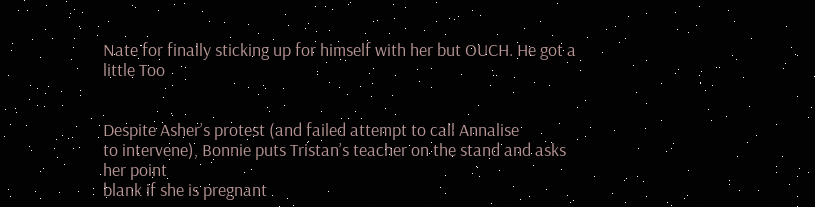Nate for finally sticking up for himself with her but OUCH. He got a little Too


Despite Asher’s protest (and failed attempt to call Annalise
to intervene), Bonnie puts Tristan’s teacher on the stand and asks her point
blank if she is pregnant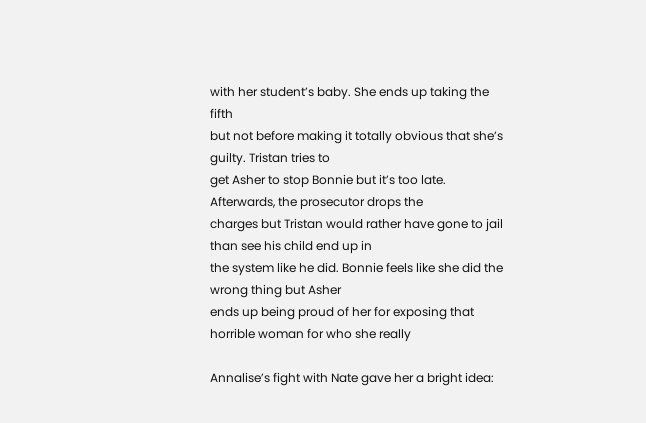with her student’s baby. She ends up taking the fifth
but not before making it totally obvious that she’s guilty. Tristan tries to
get Asher to stop Bonnie but it’s too late. Afterwards, the prosecutor drops the
charges but Tristan would rather have gone to jail than see his child end up in
the system like he did. Bonnie feels like she did the wrong thing but Asher
ends up being proud of her for exposing that horrible woman for who she really

Annalise’s fight with Nate gave her a bright idea: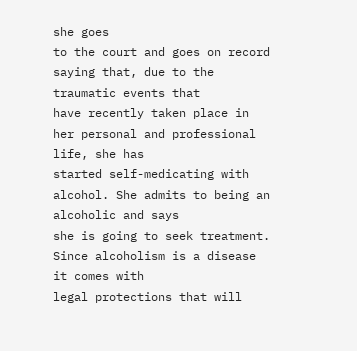she goes
to the court and goes on record saying that, due to the traumatic events that
have recently taken place in her personal and professional life, she has
started self-medicating with alcohol. She admits to being an alcoholic and says
she is going to seek treatment. Since alcoholism is a disease it comes with
legal protections that will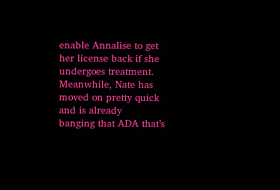enable Annalise to get her license back if she
undergoes treatment. Meanwhile, Nate has moved on pretty quick and is already
banging that ADA that’s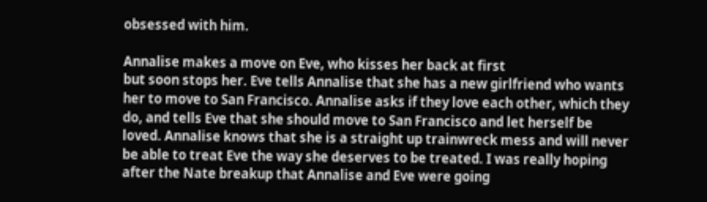obsessed with him.

Annalise makes a move on Eve, who kisses her back at first
but soon stops her. Eve tells Annalise that she has a new girlfriend who wants
her to move to San Francisco. Annalise asks if they love each other, which they
do, and tells Eve that she should move to San Francisco and let herself be
loved. Annalise knows that she is a straight up trainwreck mess and will never
be able to treat Eve the way she deserves to be treated. I was really hoping
after the Nate breakup that Annalise and Eve were going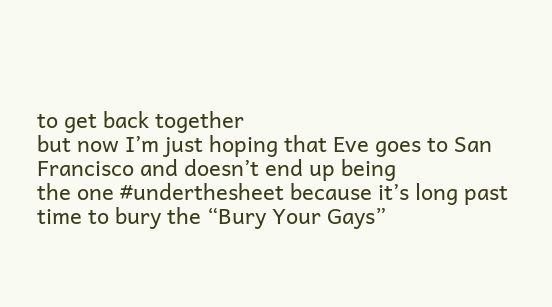to get back together
but now I’m just hoping that Eve goes to San Francisco and doesn’t end up being
the one #underthesheet because it’s long past time to bury the “Bury Your Gays”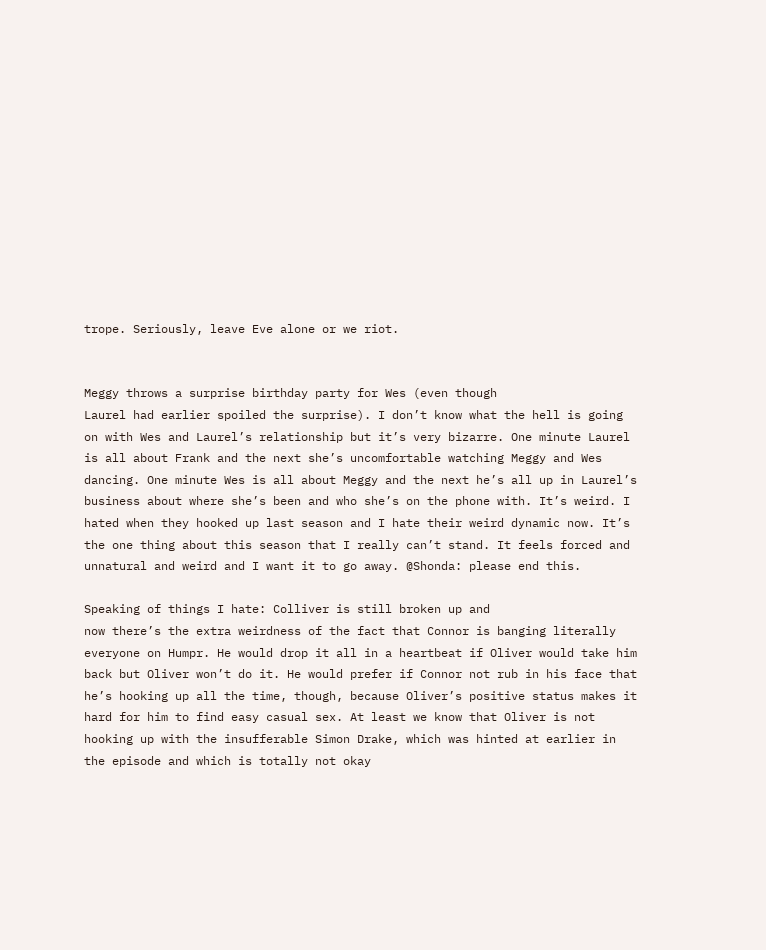trope. Seriously, leave Eve alone or we riot.


Meggy throws a surprise birthday party for Wes (even though
Laurel had earlier spoiled the surprise). I don’t know what the hell is going
on with Wes and Laurel’s relationship but it’s very bizarre. One minute Laurel
is all about Frank and the next she’s uncomfortable watching Meggy and Wes
dancing. One minute Wes is all about Meggy and the next he’s all up in Laurel’s
business about where she’s been and who she’s on the phone with. It’s weird. I
hated when they hooked up last season and I hate their weird dynamic now. It’s
the one thing about this season that I really can’t stand. It feels forced and
unnatural and weird and I want it to go away. @Shonda: please end this.

Speaking of things I hate: Colliver is still broken up and
now there’s the extra weirdness of the fact that Connor is banging literally
everyone on Humpr. He would drop it all in a heartbeat if Oliver would take him
back but Oliver won’t do it. He would prefer if Connor not rub in his face that
he’s hooking up all the time, though, because Oliver’s positive status makes it
hard for him to find easy casual sex. At least we know that Oliver is not
hooking up with the insufferable Simon Drake, which was hinted at earlier in
the episode and which is totally not okay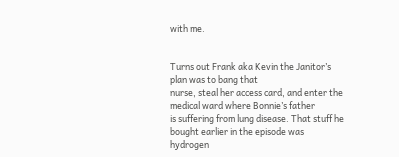with me.


Turns out Frank aka Kevin the Janitor’s plan was to bang that
nurse, steal her access card, and enter the medical ward where Bonnie’s father
is suffering from lung disease. That stuff he bought earlier in the episode was
hydrogen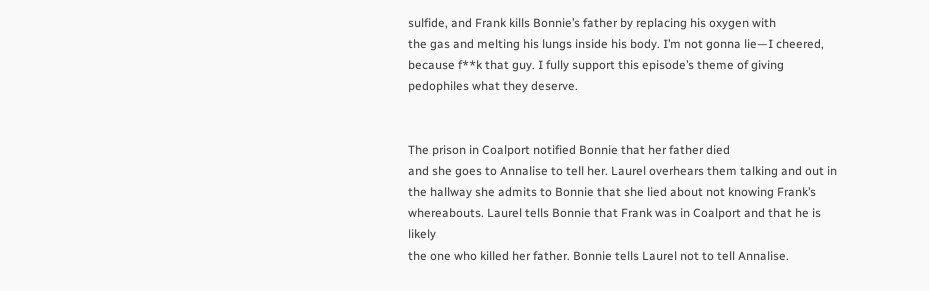sulfide, and Frank kills Bonnie’s father by replacing his oxygen with
the gas and melting his lungs inside his body. I’m not gonna lie—I cheered,
because f**k that guy. I fully support this episode’s theme of giving
pedophiles what they deserve.


The prison in Coalport notified Bonnie that her father died
and she goes to Annalise to tell her. Laurel overhears them talking and out in
the hallway she admits to Bonnie that she lied about not knowing Frank’s
whereabouts. Laurel tells Bonnie that Frank was in Coalport and that he is likely
the one who killed her father. Bonnie tells Laurel not to tell Annalise.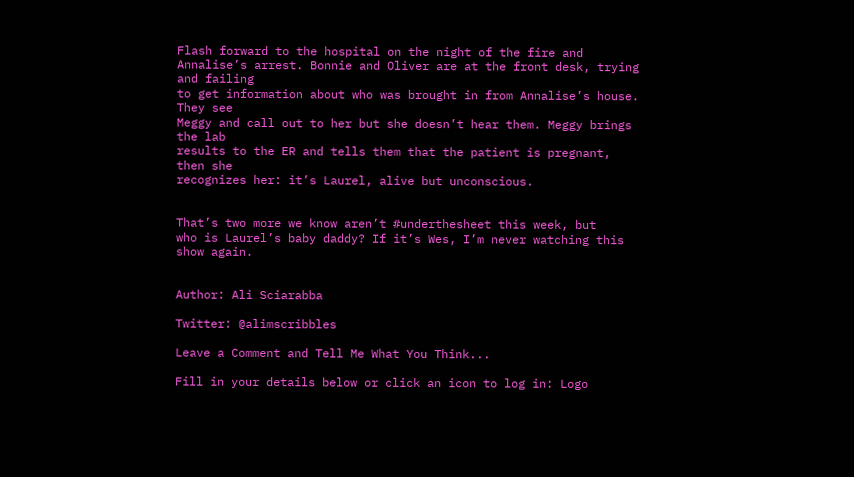Flash forward to the hospital on the night of the fire and
Annalise’s arrest. Bonnie and Oliver are at the front desk, trying and failing
to get information about who was brought in from Annalise’s house. They see
Meggy and call out to her but she doesn’t hear them. Meggy brings the lab
results to the ER and tells them that the patient is pregnant, then she
recognizes her: it’s Laurel, alive but unconscious.


That’s two more we know aren’t #underthesheet this week, but
who is Laurel’s baby daddy? If it’s Wes, I’m never watching this show again.


Author: Ali Sciarabba

Twitter: @alimscribbles

Leave a Comment and Tell Me What You Think...

Fill in your details below or click an icon to log in: Logo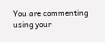You are commenting using your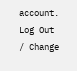account. Log Out / Change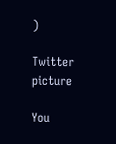)

Twitter picture

You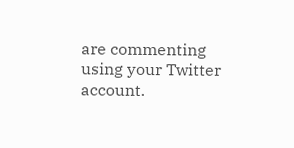are commenting using your Twitter account.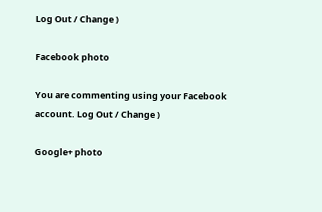Log Out / Change )

Facebook photo

You are commenting using your Facebook account. Log Out / Change )

Google+ photo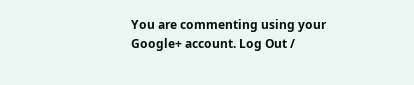You are commenting using your Google+ account. Log Out /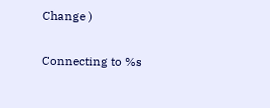Change )

Connecting to %s